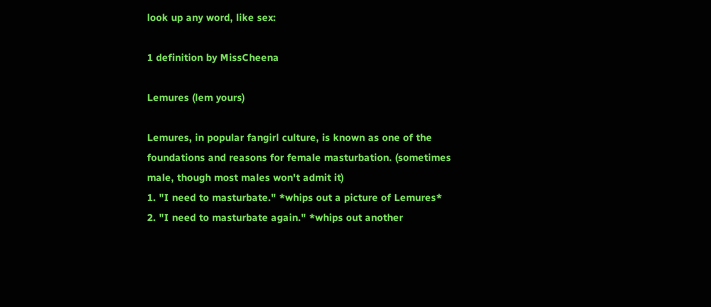look up any word, like sex:

1 definition by MissCheena

Lemures (lem yours)

Lemures, in popular fangirl culture, is known as one of the foundations and reasons for female masturbation. (sometimes male, though most males won't admit it)
1. "I need to masturbate." *whips out a picture of Lemures*
2. "I need to masturbate again." *whips out another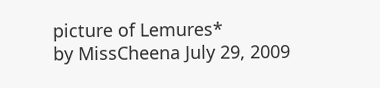picture of Lemures*
by MissCheena July 29, 2009